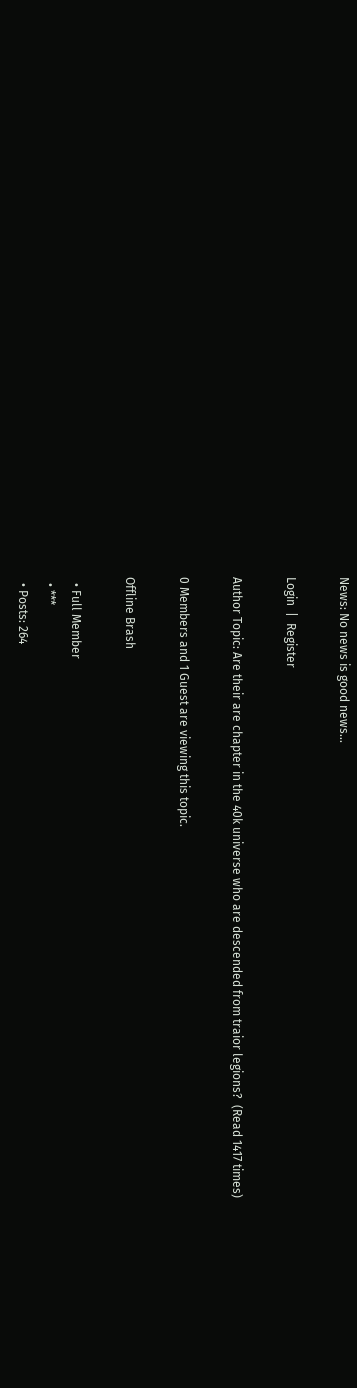News: No news is good news...

Login  |  Register

Author Topic: Are their are chapter in the 40k universe who are descended from traior legions?  (Read 1417 times)

0 Members and 1 Guest are viewing this topic.

Offline Brash

  • Full Member
  • ***
  • Posts: 264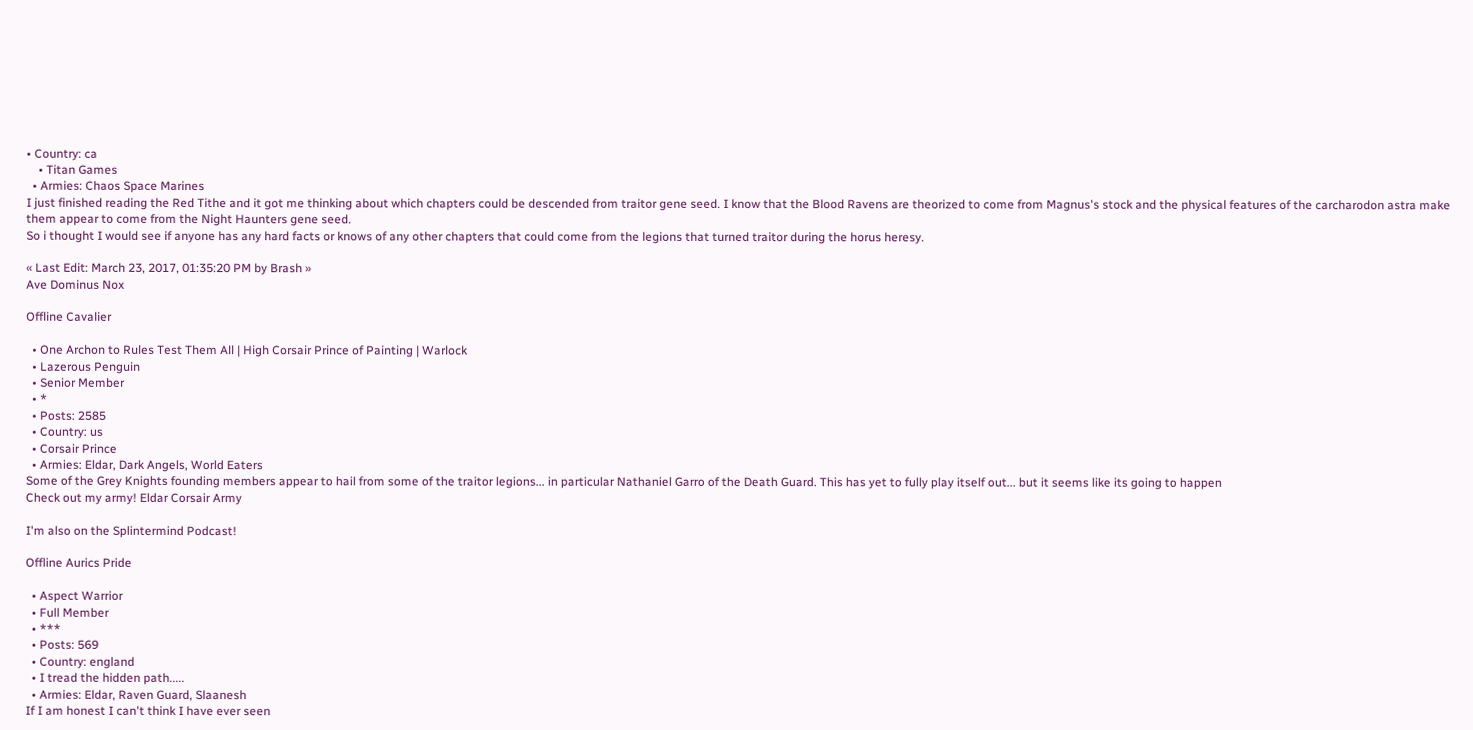• Country: ca
    • Titan Games
  • Armies: Chaos Space Marines
I just finished reading the Red Tithe and it got me thinking about which chapters could be descended from traitor gene seed. I know that the Blood Ravens are theorized to come from Magnus's stock and the physical features of the carcharodon astra make them appear to come from the Night Haunters gene seed.
So i thought I would see if anyone has any hard facts or knows of any other chapters that could come from the legions that turned traitor during the horus heresy.

« Last Edit: March 23, 2017, 01:35:20 PM by Brash »
Ave Dominus Nox

Offline Cavalier

  • One Archon to Rules Test Them All | High Corsair Prince of Painting | Warlock
  • Lazerous Penguin
  • Senior Member
  • *
  • Posts: 2585
  • Country: us
  • Corsair Prince
  • Armies: Eldar, Dark Angels, World Eaters
Some of the Grey Knights founding members appear to hail from some of the traitor legions... in particular Nathaniel Garro of the Death Guard. This has yet to fully play itself out... but it seems like its going to happen
Check out my army! Eldar Corsair Army

I'm also on the Splintermind Podcast!

Offline Aurics Pride

  • Aspect Warrior
  • Full Member
  • ***
  • Posts: 569
  • Country: england
  • I tread the hidden path.....
  • Armies: Eldar, Raven Guard, Slaanesh
If I am honest I can't think I have ever seen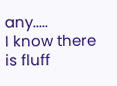any.....
I know there is fluff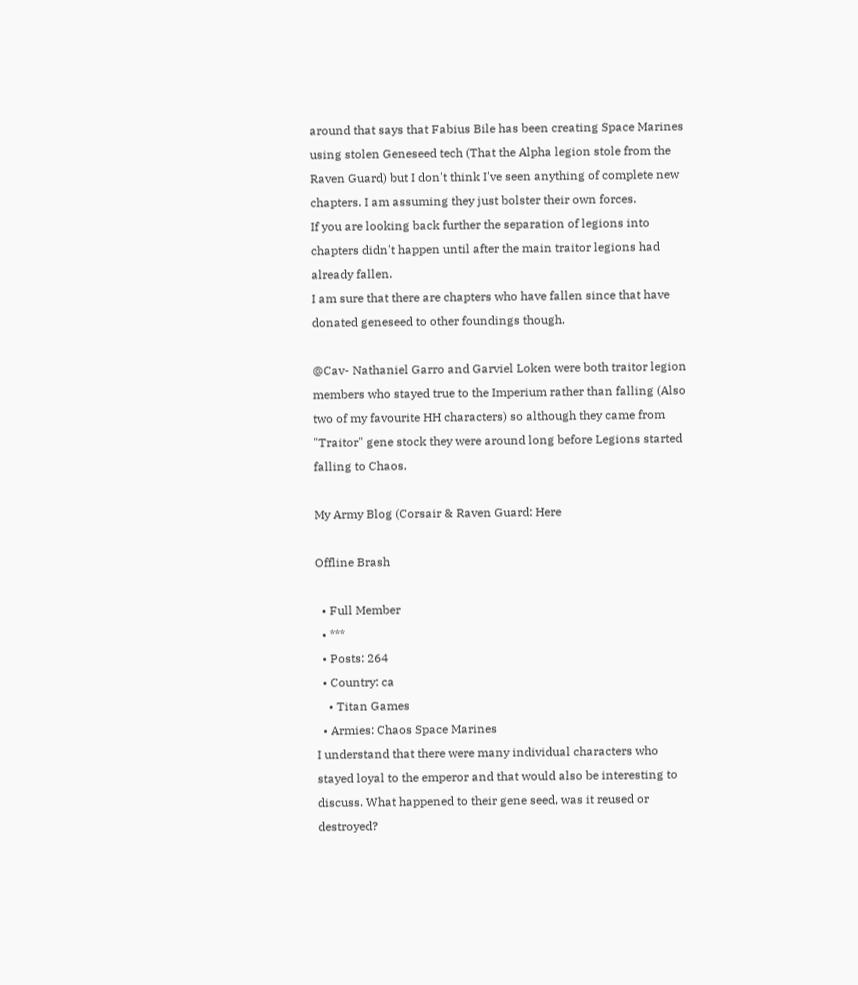around that says that Fabius Bile has been creating Space Marines using stolen Geneseed tech (That the Alpha legion stole from the Raven Guard) but I don't think I've seen anything of complete new chapters. I am assuming they just bolster their own forces.
If you are looking back further the separation of legions into chapters didn't happen until after the main traitor legions had already fallen.
I am sure that there are chapters who have fallen since that have donated geneseed to other foundings though.

@Cav- Nathaniel Garro and Garviel Loken were both traitor legion members who stayed true to the Imperium rather than falling (Also two of my favourite HH characters) so although they came from "Traitor" gene stock they were around long before Legions started falling to Chaos.

My Army Blog (Corsair & Raven Guard: Here

Offline Brash

  • Full Member
  • ***
  • Posts: 264
  • Country: ca
    • Titan Games
  • Armies: Chaos Space Marines
I understand that there were many individual characters who stayed loyal to the emperor and that would also be interesting to discuss. What happened to their gene seed, was it reused or destroyed?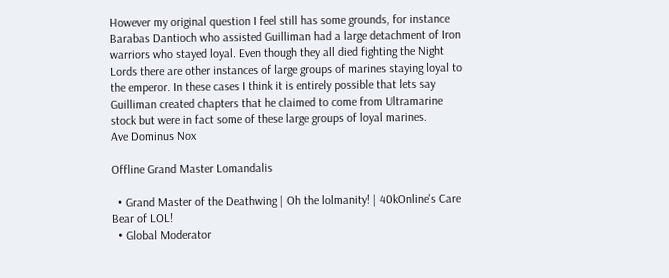However my original question I feel still has some grounds, for instance Barabas Dantioch who assisted Guilliman had a large detachment of Iron warriors who stayed loyal. Even though they all died fighting the Night Lords there are other instances of large groups of marines staying loyal to the emperor. In these cases I think it is entirely possible that lets say Guilliman created chapters that he claimed to come from Ultramarine stock but were in fact some of these large groups of loyal marines.
Ave Dominus Nox

Offline Grand Master Lomandalis

  • Grand Master of the Deathwing | Oh the lolmanity! | 40kOnline's Care Bear of LOL!
  • Global Moderator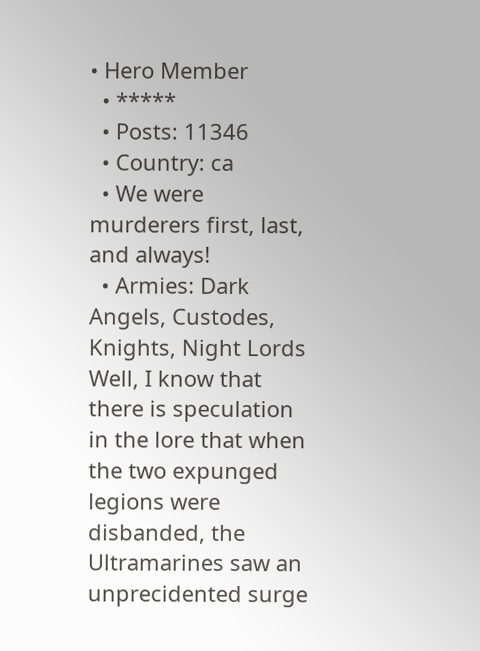• Hero Member
  • *****
  • Posts: 11346
  • Country: ca
  • We were murderers first, last, and always!
  • Armies: Dark Angels, Custodes, Knights, Night Lords
Well, I know that there is speculation in the lore that when the two expunged legions were disbanded, the Ultramarines saw an unprecidented surge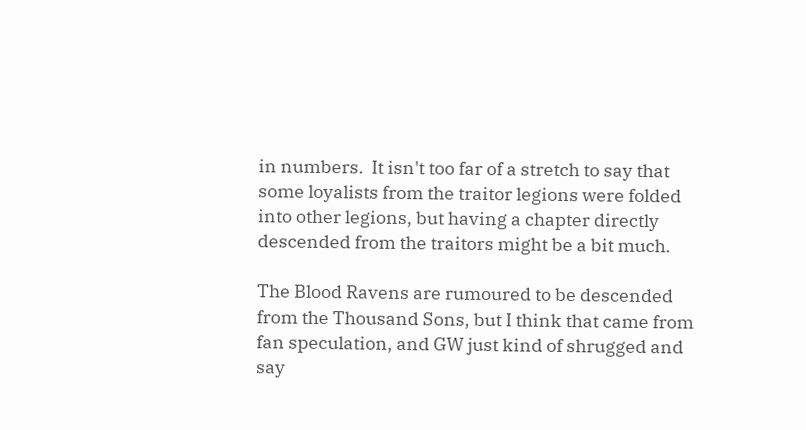in numbers.  It isn't too far of a stretch to say that some loyalists from the traitor legions were folded into other legions, but having a chapter directly descended from the traitors might be a bit much.

The Blood Ravens are rumoured to be descended from the Thousand Sons, but I think that came from fan speculation, and GW just kind of shrugged and say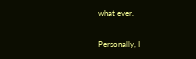what ever.

Personally, I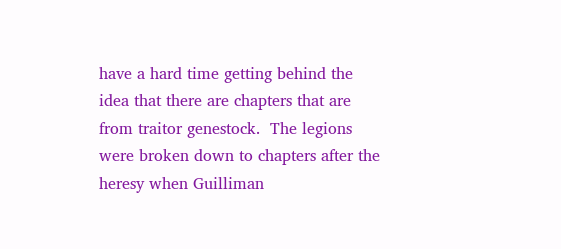have a hard time getting behind the idea that there are chapters that are from traitor genestock.  The legions were broken down to chapters after the heresy when Guilliman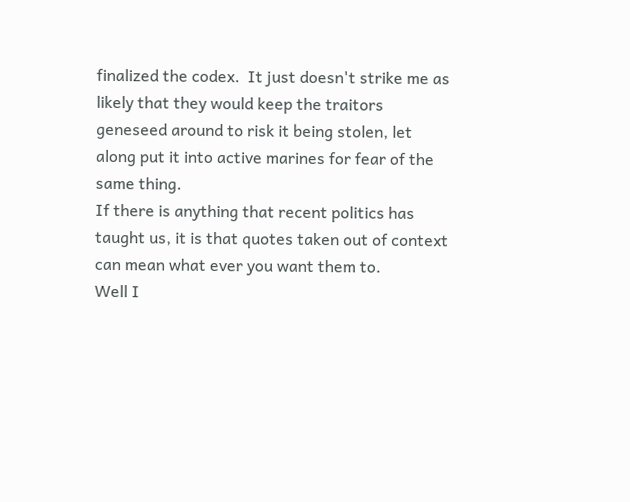finalized the codex.  It just doesn't strike me as likely that they would keep the traitors geneseed around to risk it being stolen, let along put it into active marines for fear of the same thing.
If there is anything that recent politics has taught us, it is that quotes taken out of context can mean what ever you want them to.
Well I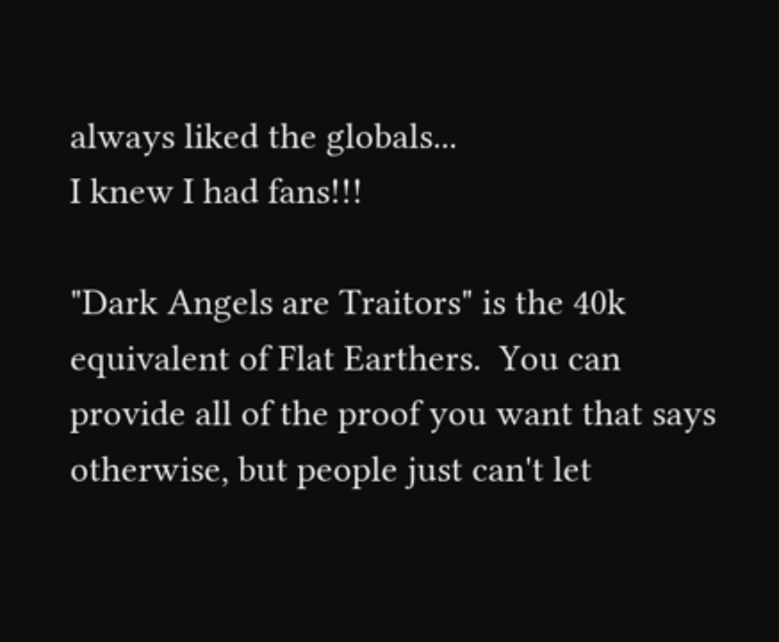always liked the globals...
I knew I had fans!!!

"Dark Angels are Traitors" is the 40k equivalent of Flat Earthers.  You can provide all of the proof you want that says otherwise, but people just can't let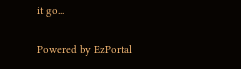it go...


Powered by EzPortal